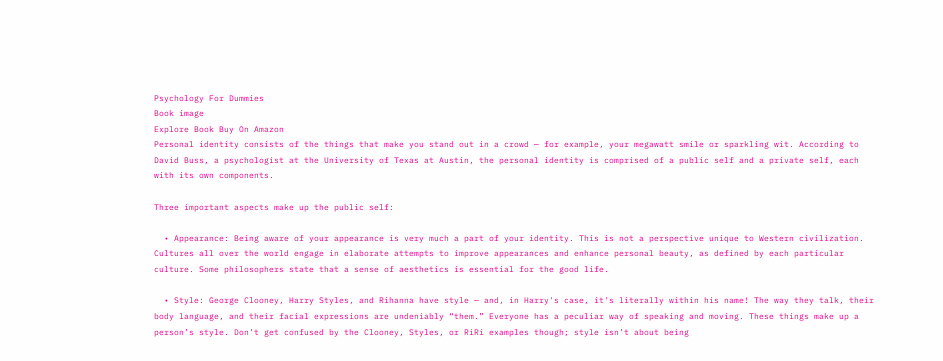Psychology For Dummies
Book image
Explore Book Buy On Amazon
Personal identity consists of the things that make you stand out in a crowd — for example, your megawatt smile or sparkling wit. According to David Buss, a psychologist at the University of Texas at Austin, the personal identity is comprised of a public self and a private self, each with its own components.

Three important aspects make up the public self:

  • Appearance: Being aware of your appearance is very much a part of your identity. This is not a perspective unique to Western civilization. Cultures all over the world engage in elaborate attempts to improve appearances and enhance personal beauty, as defined by each particular culture. Some philosophers state that a sense of aesthetics is essential for the good life.

  • Style: George Clooney, Harry Styles, and Rihanna have style — and, in Harry's case, it's literally within his name! The way they talk, their body language, and their facial expressions are undeniably “them.” Everyone has a peculiar way of speaking and moving. These things make up a person’s style. Don’t get confused by the Clooney, Styles, or RiRi examples though; style isn’t about being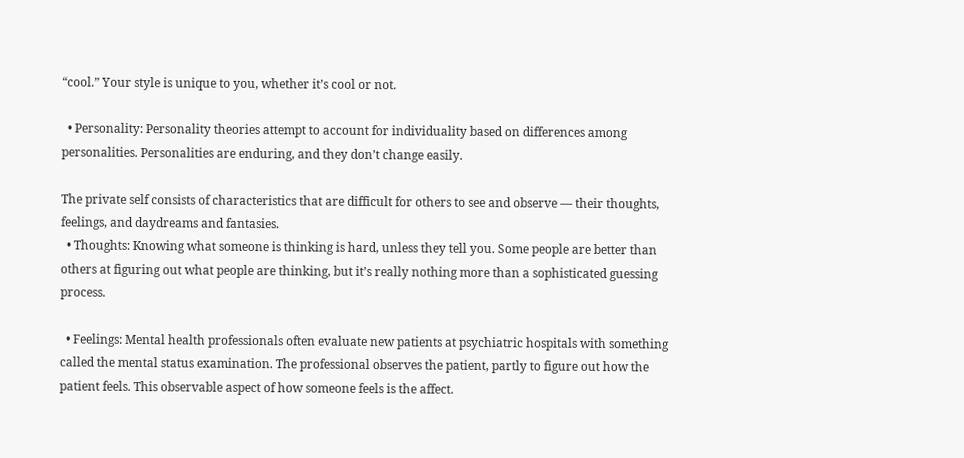“cool.” Your style is unique to you, whether it’s cool or not.

  • Personality: Personality theories attempt to account for individuality based on differences among personalities. Personalities are enduring, and they don’t change easily.

The private self consists of characteristics that are difficult for others to see and observe — their thoughts, feelings, and daydreams and fantasies.
  • Thoughts: Knowing what someone is thinking is hard, unless they tell you. Some people are better than others at figuring out what people are thinking, but it’s really nothing more than a sophisticated guessing process.

  • Feelings: Mental health professionals often evaluate new patients at psychiatric hospitals with something called the mental status examination. The professional observes the patient, partly to figure out how the patient feels. This observable aspect of how someone feels is the affect.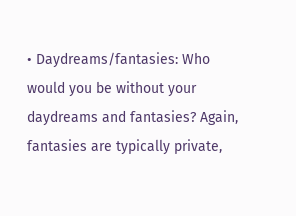• Daydreams/fantasies: Who would you be without your daydreams and fantasies? Again, fantasies are typically private,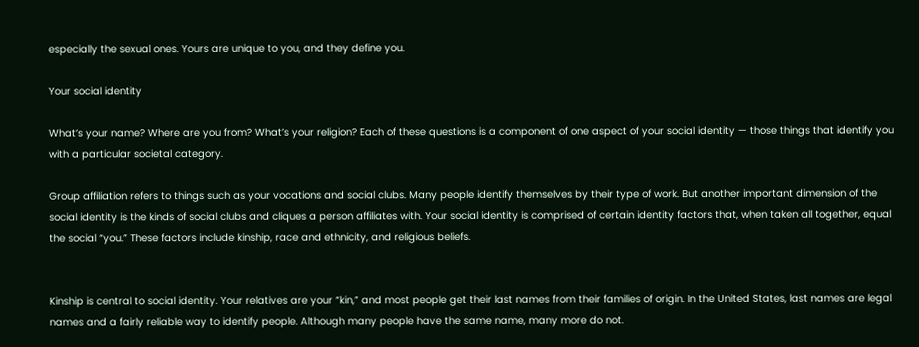especially the sexual ones. Yours are unique to you, and they define you.

Your social identity

What’s your name? Where are you from? What’s your religion? Each of these questions is a component of one aspect of your social identity — those things that identify you with a particular societal category.

Group affiliation refers to things such as your vocations and social clubs. Many people identify themselves by their type of work. But another important dimension of the social identity is the kinds of social clubs and cliques a person affiliates with. Your social identity is comprised of certain identity factors that, when taken all together, equal the social “you.” These factors include kinship, race and ethnicity, and religious beliefs.


Kinship is central to social identity. Your relatives are your “kin,” and most people get their last names from their families of origin. In the United States, last names are legal names and a fairly reliable way to identify people. Although many people have the same name, many more do not.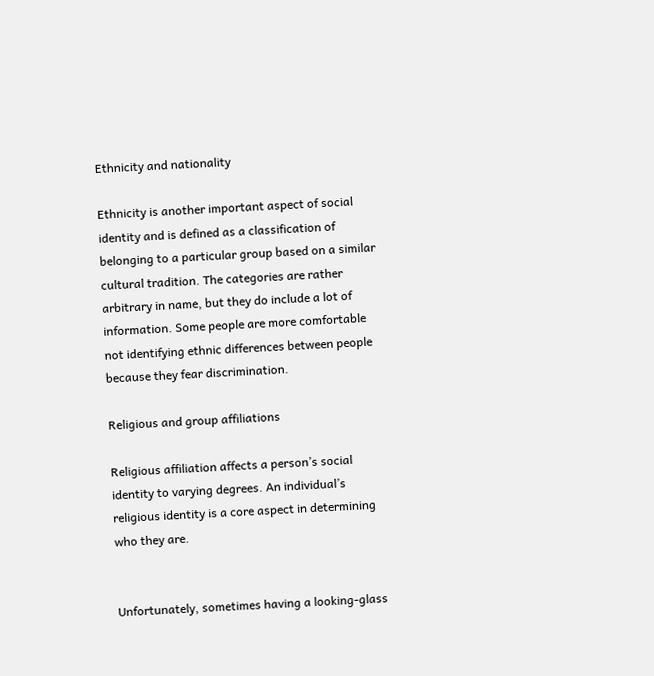Ethnicity and nationality

Ethnicity is another important aspect of social identity and is defined as a classification of belonging to a particular group based on a similar cultural tradition. The categories are rather arbitrary in name, but they do include a lot of information. Some people are more comfortable not identifying ethnic differences between people because they fear discrimination.

Religious and group affiliations

Religious affiliation affects a person’s social identity to varying degrees. An individual’s religious identity is a core aspect in determining who they are.


Unfortunately, sometimes having a looking-glass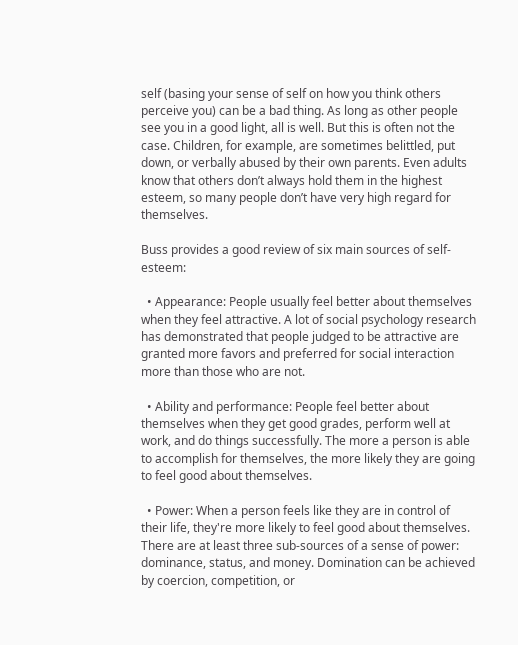self (basing your sense of self on how you think others perceive you) can be a bad thing. As long as other people see you in a good light, all is well. But this is often not the case. Children, for example, are sometimes belittled, put down, or verbally abused by their own parents. Even adults know that others don’t always hold them in the highest esteem, so many people don’t have very high regard for themselves.

Buss provides a good review of six main sources of self-esteem:

  • Appearance: People usually feel better about themselves when they feel attractive. A lot of social psychology research has demonstrated that people judged to be attractive are granted more favors and preferred for social interaction more than those who are not.

  • Ability and performance: People feel better about themselves when they get good grades, perform well at work, and do things successfully. The more a person is able to accomplish for themselves, the more likely they are going to feel good about themselves.

  • Power: When a person feels like they are in control of their life, they're more likely to feel good about themselves. There are at least three sub-sources of a sense of power: dominance, status, and money. Domination can be achieved by coercion, competition, or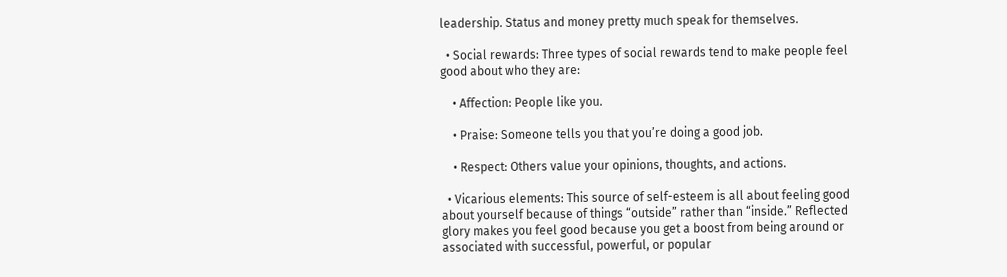leadership. Status and money pretty much speak for themselves.

  • Social rewards: Three types of social rewards tend to make people feel good about who they are:

    • Affection: People like you.

    • Praise: Someone tells you that you’re doing a good job.

    • Respect: Others value your opinions, thoughts, and actions.

  • Vicarious elements: This source of self-esteem is all about feeling good about yourself because of things “outside” rather than “inside.” Reflected glory makes you feel good because you get a boost from being around or associated with successful, powerful, or popular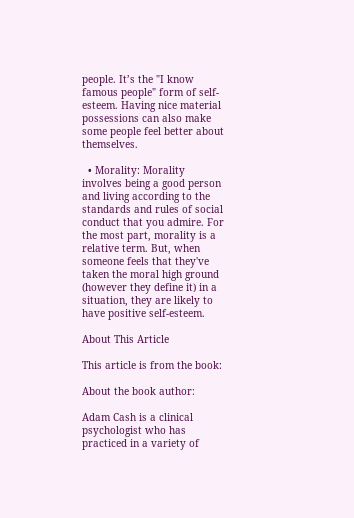people. It’s the "I know famous people" form of self-esteem. Having nice material possessions can also make some people feel better about themselves.

  • Morality: Morality involves being a good person and living according to the standards and rules of social conduct that you admire. For the most part, morality is a relative term. But, when someone feels that they've taken the moral high ground (however they define it) in a situation, they are likely to have positive self-esteem.

About This Article

This article is from the book:

About the book author:

Adam Cash is a clinical psychologist who has practiced in a variety of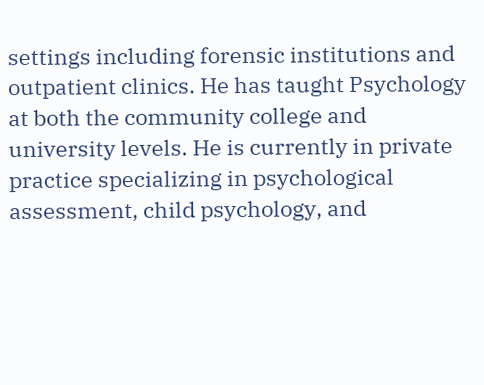settings including forensic institutions and outpatient clinics. He has taught Psychology at both the community college and university levels. He is currently in private practice specializing in psychological assessment, child psychology, and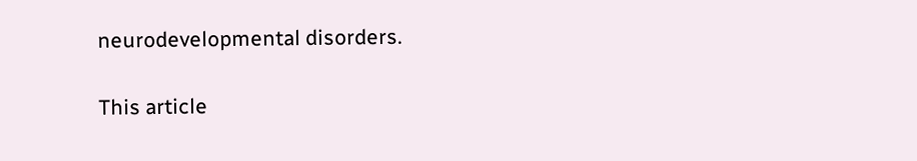neurodevelopmental disorders.

This article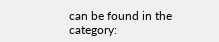can be found in the category: